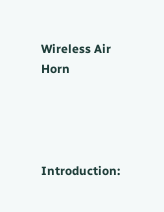Wireless Air Horn




Introduction: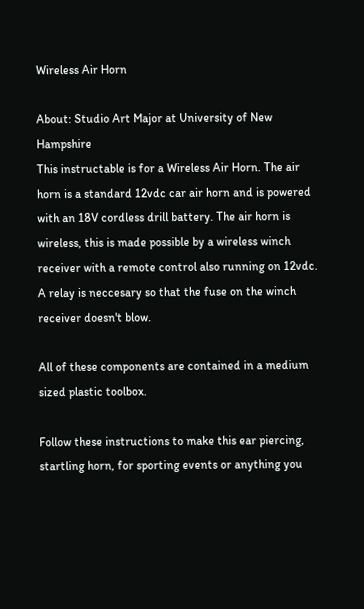Wireless Air Horn

About: Studio Art Major at University of New Hampshire
This instructable is for a Wireless Air Horn. The air horn is a standard 12vdc car air horn and is powered with an 18V cordless drill battery. The air horn is wireless, this is made possible by a wireless winch receiver with a remote control also running on 12vdc. A relay is neccesary so that the fuse on the winch receiver doesn't blow.

All of these components are contained in a medium sized plastic toolbox.

Follow these instructions to make this ear piercing, startling horn, for sporting events or anything you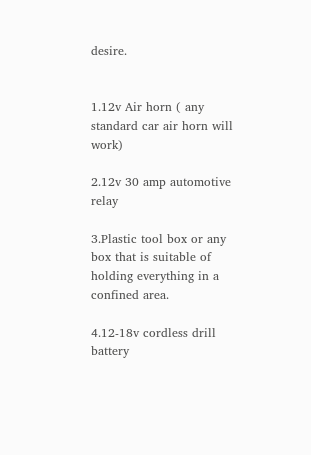desire.


1.12v Air horn ( any standard car air horn will work)

2.12v 30 amp automotive relay

3.Plastic tool box or any box that is suitable of holding everything in a confined area.

4.12-18v cordless drill battery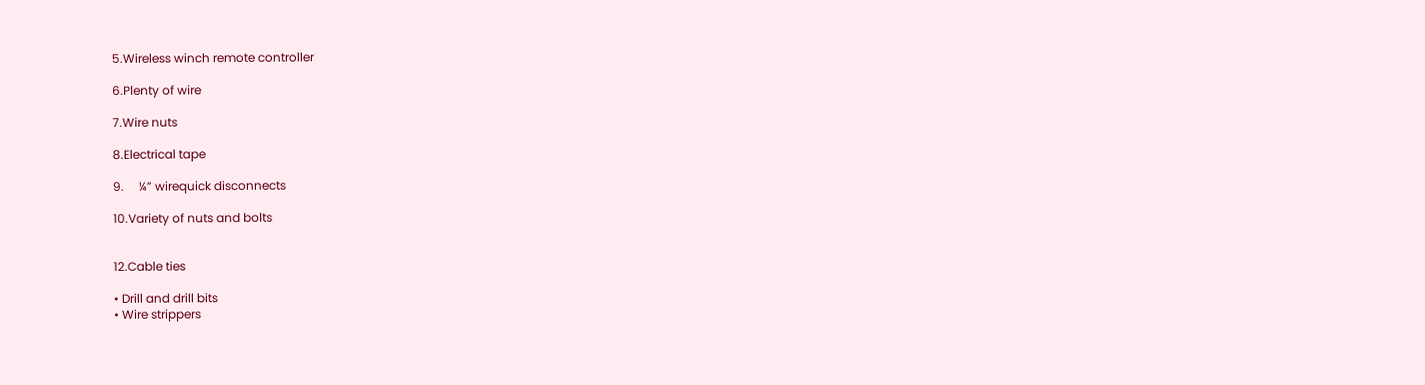5.Wireless winch remote controller

6.Plenty of wire

7.Wire nuts

8.Electrical tape

9.     ¼” wirequick disconnects

10.Variety of nuts and bolts


12.Cable ties

• Drill and drill bits
• Wire strippers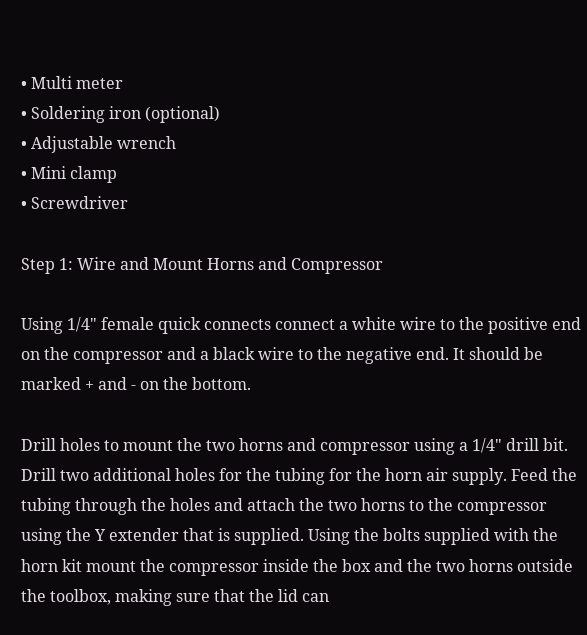• Multi meter
• Soldering iron (optional)
• Adjustable wrench
• Mini clamp
• Screwdriver

Step 1: Wire and Mount Horns and Compressor

Using 1/4" female quick connects connect a white wire to the positive end on the compressor and a black wire to the negative end. It should be marked + and - on the bottom.

Drill holes to mount the two horns and compressor using a 1/4" drill bit. Drill two additional holes for the tubing for the horn air supply. Feed the tubing through the holes and attach the two horns to the compressor using the Y extender that is supplied. Using the bolts supplied with the horn kit mount the compressor inside the box and the two horns outside the toolbox, making sure that the lid can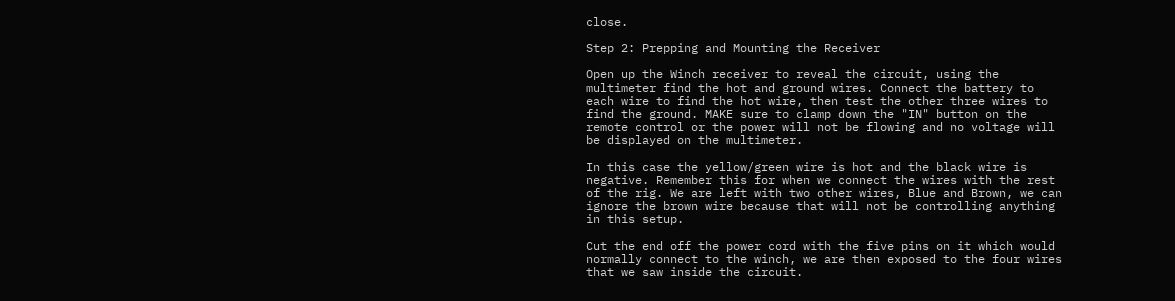close.

Step 2: Prepping and Mounting the Receiver

Open up the Winch receiver to reveal the circuit, using the multimeter find the hot and ground wires. Connect the battery to each wire to find the hot wire, then test the other three wires to find the ground. MAKE sure to clamp down the "IN" button on the remote control or the power will not be flowing and no voltage will be displayed on the multimeter.

In this case the yellow/green wire is hot and the black wire is negative. Remember this for when we connect the wires with the rest of the rig. We are left with two other wires, Blue and Brown, we can ignore the brown wire because that will not be controlling anything in this setup.

Cut the end off the power cord with the five pins on it which would normally connect to the winch, we are then exposed to the four wires that we saw inside the circuit.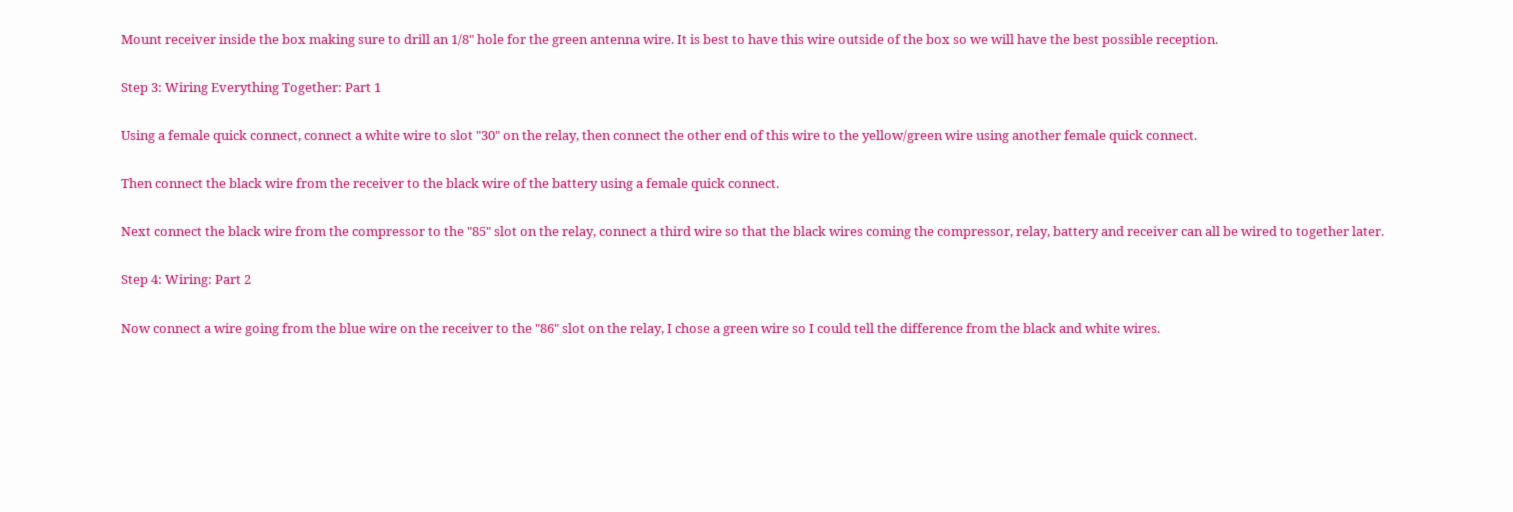Mount receiver inside the box making sure to drill an 1/8" hole for the green antenna wire. It is best to have this wire outside of the box so we will have the best possible reception.

Step 3: Wiring Everything Together: Part 1

Using a female quick connect, connect a white wire to slot "30" on the relay, then connect the other end of this wire to the yellow/green wire using another female quick connect.

Then connect the black wire from the receiver to the black wire of the battery using a female quick connect.

Next connect the black wire from the compressor to the "85" slot on the relay, connect a third wire so that the black wires coming the compressor, relay, battery and receiver can all be wired to together later.

Step 4: Wiring: Part 2

Now connect a wire going from the blue wire on the receiver to the "86" slot on the relay, I chose a green wire so I could tell the difference from the black and white wires.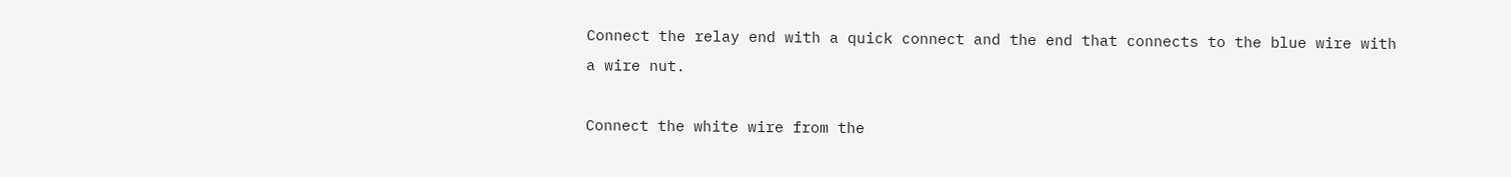Connect the relay end with a quick connect and the end that connects to the blue wire with a wire nut.

Connect the white wire from the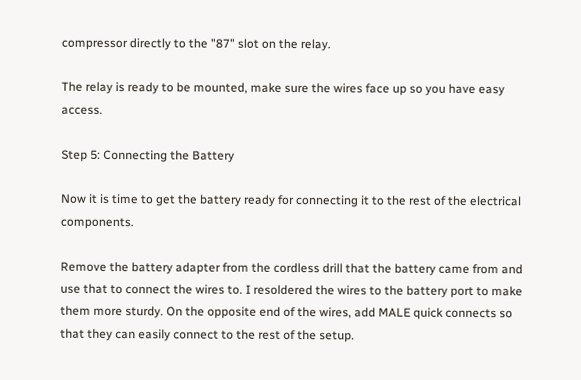compressor directly to the "87" slot on the relay.

The relay is ready to be mounted, make sure the wires face up so you have easy access.

Step 5: Connecting the Battery

Now it is time to get the battery ready for connecting it to the rest of the electrical components.

Remove the battery adapter from the cordless drill that the battery came from and use that to connect the wires to. I resoldered the wires to the battery port to make them more sturdy. On the opposite end of the wires, add MALE quick connects so that they can easily connect to the rest of the setup.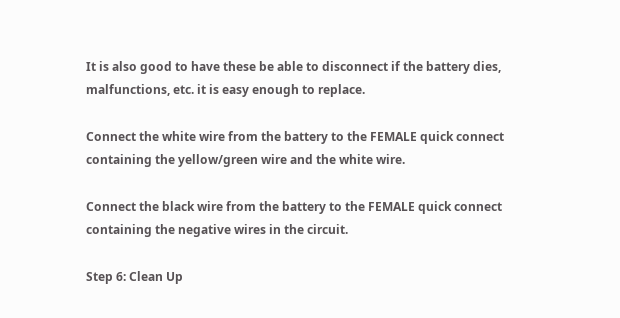It is also good to have these be able to disconnect if the battery dies, malfunctions, etc. it is easy enough to replace.

Connect the white wire from the battery to the FEMALE quick connect containing the yellow/green wire and the white wire.

Connect the black wire from the battery to the FEMALE quick connect containing the negative wires in the circuit.

Step 6: Clean Up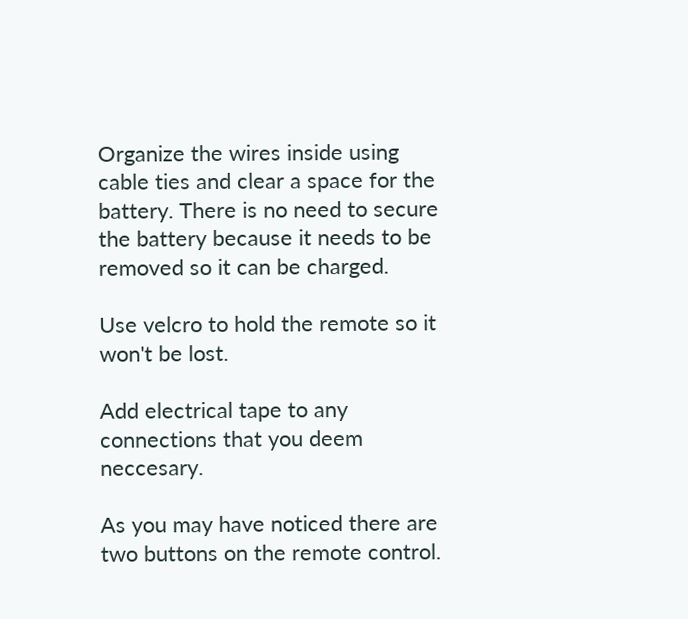Organize the wires inside using cable ties and clear a space for the battery. There is no need to secure the battery because it needs to be removed so it can be charged.

Use velcro to hold the remote so it won't be lost.

Add electrical tape to any connections that you deem neccesary.

As you may have noticed there are two buttons on the remote control.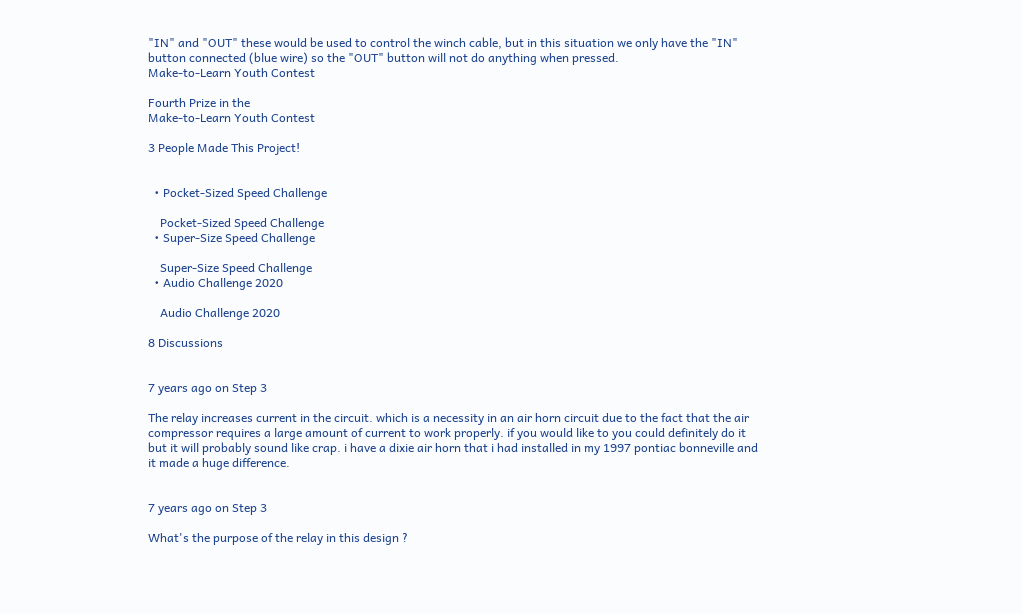"IN" and "OUT" these would be used to control the winch cable, but in this situation we only have the "IN" button connected (blue wire) so the "OUT" button will not do anything when pressed.
Make-to-Learn Youth Contest

Fourth Prize in the
Make-to-Learn Youth Contest

3 People Made This Project!


  • Pocket-Sized Speed Challenge

    Pocket-Sized Speed Challenge
  • Super-Size Speed Challenge

    Super-Size Speed Challenge
  • Audio Challenge 2020

    Audio Challenge 2020

8 Discussions


7 years ago on Step 3

The relay increases current in the circuit. which is a necessity in an air horn circuit due to the fact that the air compressor requires a large amount of current to work properly. if you would like to you could definitely do it but it will probably sound like crap. i have a dixie air horn that i had installed in my 1997 pontiac bonneville and it made a huge difference.


7 years ago on Step 3

What's the purpose of the relay in this design ?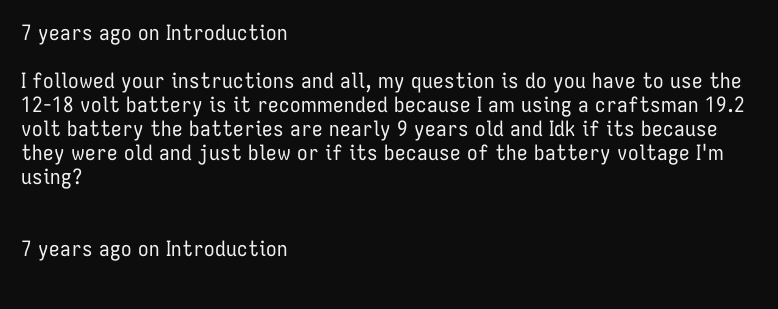7 years ago on Introduction

I followed your instructions and all, my question is do you have to use the 12-18 volt battery is it recommended because I am using a craftsman 19.2 volt battery the batteries are nearly 9 years old and Idk if its because they were old and just blew or if its because of the battery voltage I'm using?


7 years ago on Introduction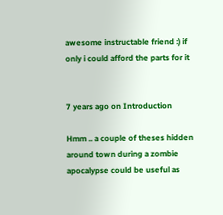awesome instructable friend :) if only i could afford the parts for it


7 years ago on Introduction

Hmm .. a couple of theses hidden around town during a zombie apocalypse could be useful as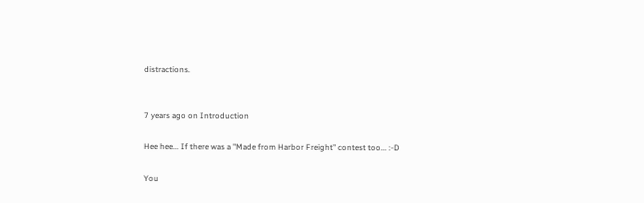distractions.


7 years ago on Introduction

Hee hee... If there was a "Made from Harbor Freight" contest too... :-D

You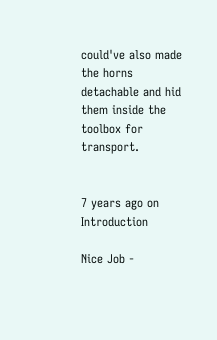could've also made the horns detachable and hid them inside the toolbox for transport.


7 years ago on Introduction

Nice Job -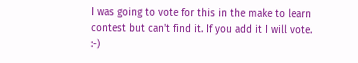I was going to vote for this in the make to learn contest but can't find it. If you add it I will vote. :-)